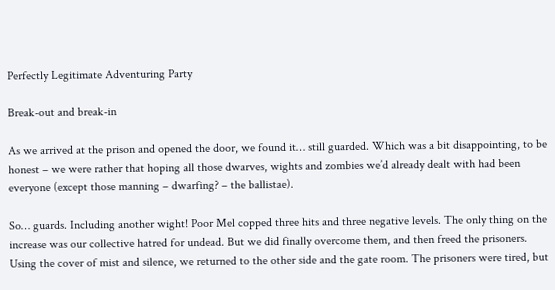Perfectly Legitimate Adventuring Party

Break-out and break-in

As we arrived at the prison and opened the door, we found it… still guarded. Which was a bit disappointing, to be honest – we were rather that hoping all those dwarves, wights and zombies we’d already dealt with had been everyone (except those manning – dwarfing? – the ballistae).

So… guards. Including another wight! Poor Mel copped three hits and three negative levels. The only thing on the increase was our collective hatred for undead. But we did finally overcome them, and then freed the prisoners. Using the cover of mist and silence, we returned to the other side and the gate room. The prisoners were tired, but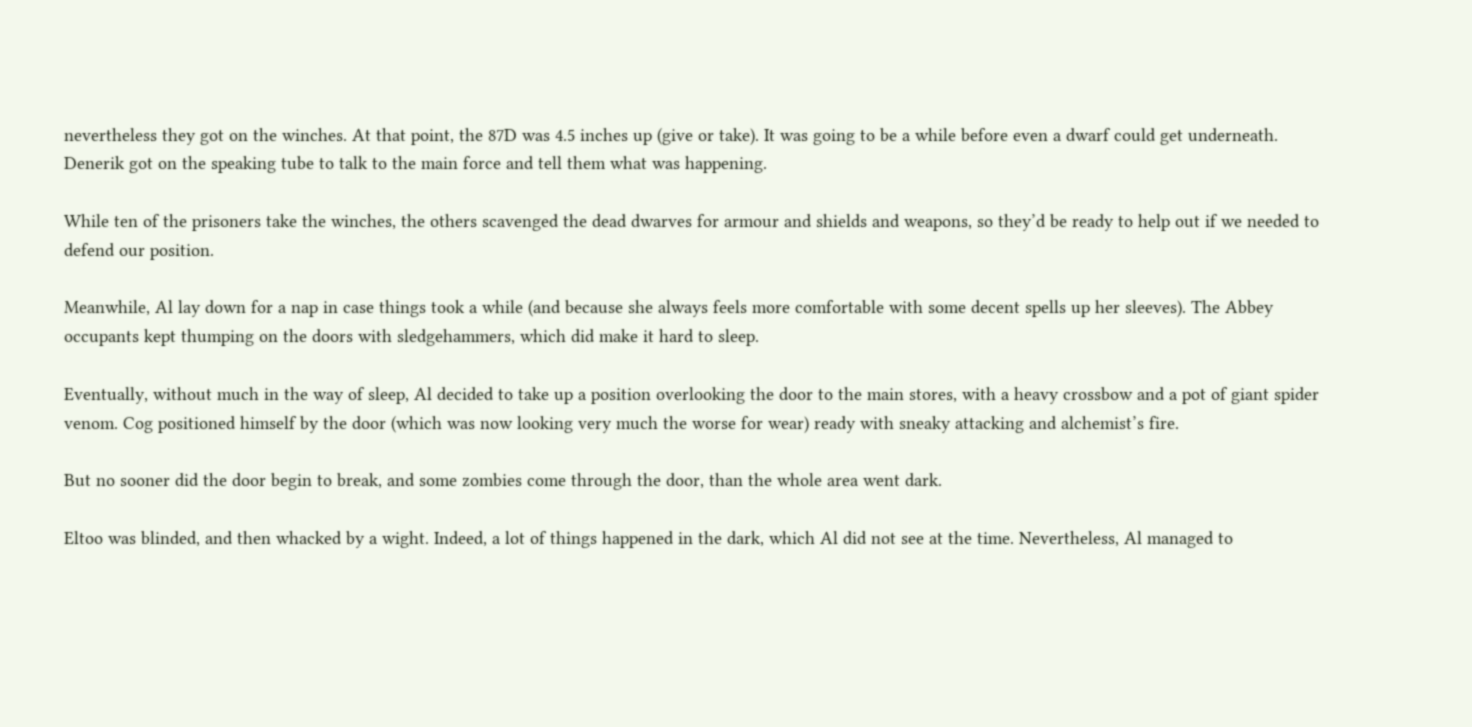nevertheless they got on the winches. At that point, the 87D was 4.5 inches up (give or take). It was going to be a while before even a dwarf could get underneath. Denerik got on the speaking tube to talk to the main force and tell them what was happening.

While ten of the prisoners take the winches, the others scavenged the dead dwarves for armour and shields and weapons, so they’d be ready to help out if we needed to defend our position.

Meanwhile, Al lay down for a nap in case things took a while (and because she always feels more comfortable with some decent spells up her sleeves). The Abbey occupants kept thumping on the doors with sledgehammers, which did make it hard to sleep.

Eventually, without much in the way of sleep, Al decided to take up a position overlooking the door to the main stores, with a heavy crossbow and a pot of giant spider venom. Cog positioned himself by the door (which was now looking very much the worse for wear) ready with sneaky attacking and alchemist’s fire.

But no sooner did the door begin to break, and some zombies come through the door, than the whole area went dark.

Eltoo was blinded, and then whacked by a wight. Indeed, a lot of things happened in the dark, which Al did not see at the time. Nevertheless, Al managed to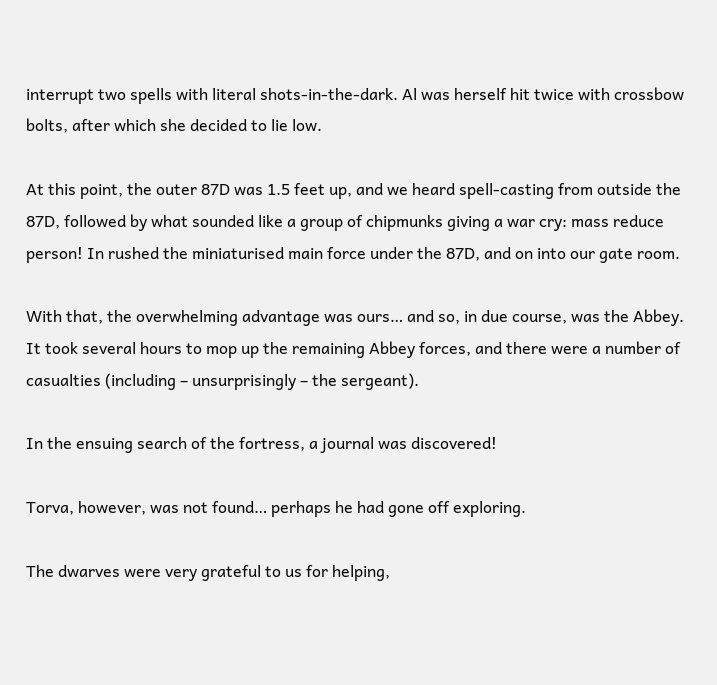interrupt two spells with literal shots-in-the-dark. Al was herself hit twice with crossbow bolts, after which she decided to lie low.

At this point, the outer 87D was 1.5 feet up, and we heard spell-casting from outside the 87D, followed by what sounded like a group of chipmunks giving a war cry: mass reduce person! In rushed the miniaturised main force under the 87D, and on into our gate room.

With that, the overwhelming advantage was ours… and so, in due course, was the Abbey. It took several hours to mop up the remaining Abbey forces, and there were a number of casualties (including – unsurprisingly – the sergeant).

In the ensuing search of the fortress, a journal was discovered!

Torva, however, was not found… perhaps he had gone off exploring.

The dwarves were very grateful to us for helping,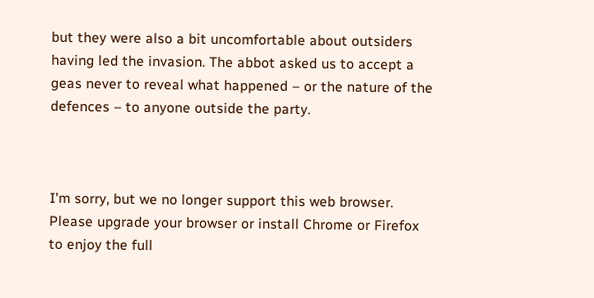but they were also a bit uncomfortable about outsiders having led the invasion. The abbot asked us to accept a geas never to reveal what happened – or the nature of the defences – to anyone outside the party.



I'm sorry, but we no longer support this web browser. Please upgrade your browser or install Chrome or Firefox to enjoy the full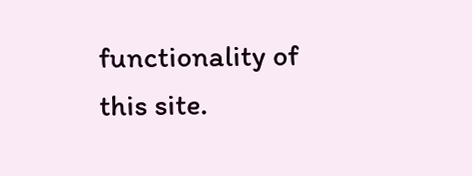functionality of this site.